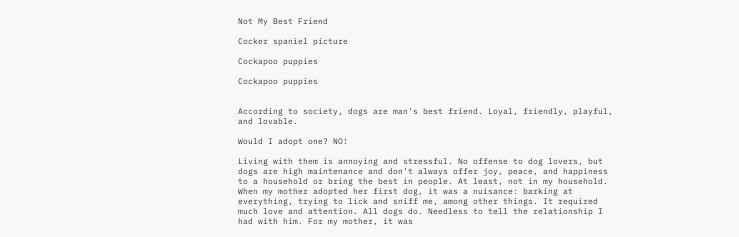Not My Best Friend

Cocker spaniel picture

Cockapoo puppies

Cockapoo puppies


According to society, dogs are man’s best friend. Loyal, friendly, playful, and lovable.

Would I adopt one? NO!

Living with them is annoying and stressful. No offense to dog lovers, but dogs are high maintenance and don’t always offer joy, peace, and happiness to a household or bring the best in people. At least, not in my household. When my mother adopted her first dog, it was a nuisance: barking at everything, trying to lick and sniff me, among other things. It required much love and attention. All dogs do. Needless to tell the relationship I had with him. For my mother, it was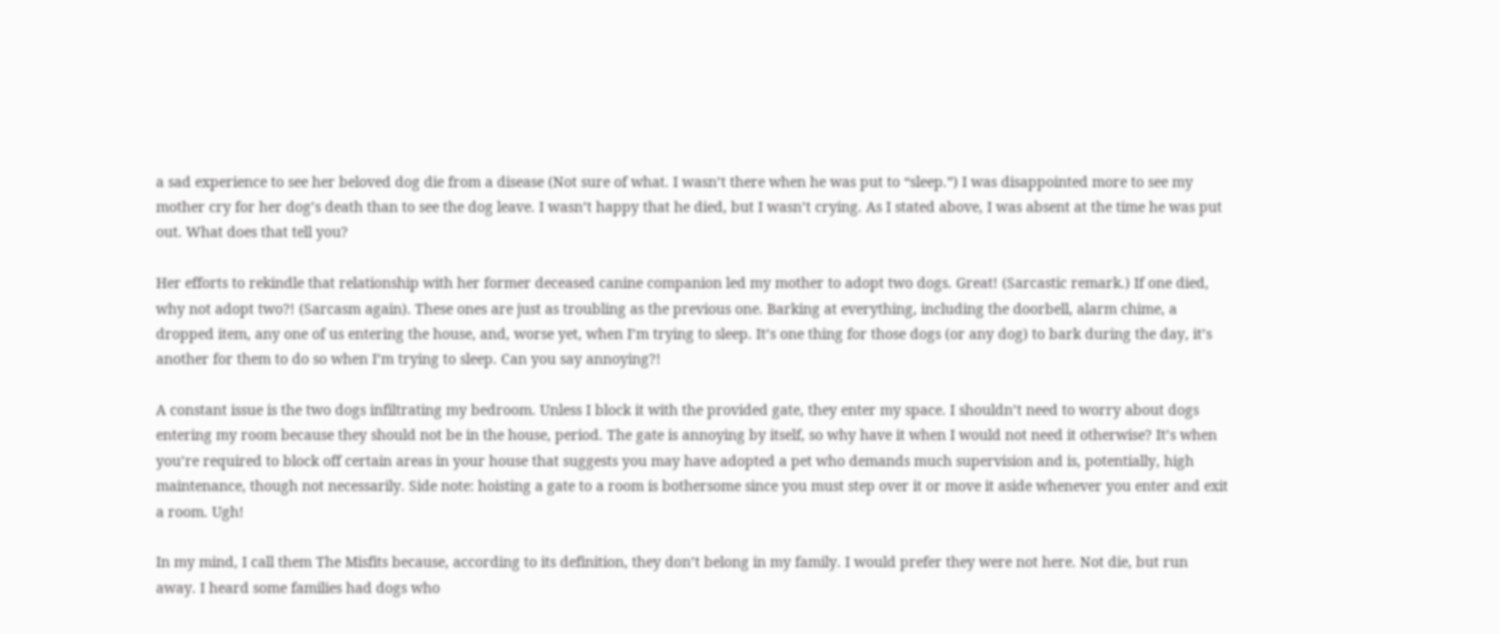a sad experience to see her beloved dog die from a disease (Not sure of what. I wasn’t there when he was put to “sleep.”) I was disappointed more to see my mother cry for her dog’s death than to see the dog leave. I wasn’t happy that he died, but I wasn’t crying. As I stated above, I was absent at the time he was put out. What does that tell you?

Her efforts to rekindle that relationship with her former deceased canine companion led my mother to adopt two dogs. Great! (Sarcastic remark.) If one died, why not adopt two?! (Sarcasm again). These ones are just as troubling as the previous one. Barking at everything, including the doorbell, alarm chime, a dropped item, any one of us entering the house, and, worse yet, when I’m trying to sleep. It’s one thing for those dogs (or any dog) to bark during the day, it’s another for them to do so when I’m trying to sleep. Can you say annoying?!

A constant issue is the two dogs infiltrating my bedroom. Unless I block it with the provided gate, they enter my space. I shouldn’t need to worry about dogs entering my room because they should not be in the house, period. The gate is annoying by itself, so why have it when I would not need it otherwise? It’s when you’re required to block off certain areas in your house that suggests you may have adopted a pet who demands much supervision and is, potentially, high maintenance, though not necessarily. Side note: hoisting a gate to a room is bothersome since you must step over it or move it aside whenever you enter and exit a room. Ugh!

In my mind, I call them The Misfits because, according to its definition, they don’t belong in my family. I would prefer they were not here. Not die, but run away. I heard some families had dogs who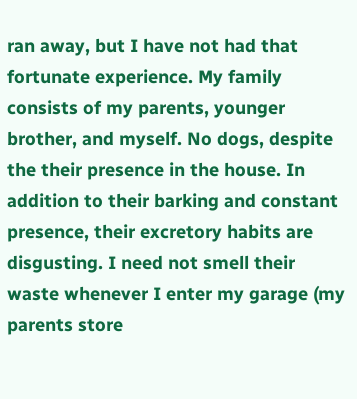ran away, but I have not had that fortunate experience. My family consists of my parents, younger brother, and myself. No dogs, despite the their presence in the house. In addition to their barking and constant presence, their excretory habits are disgusting. I need not smell their waste whenever I enter my garage (my parents store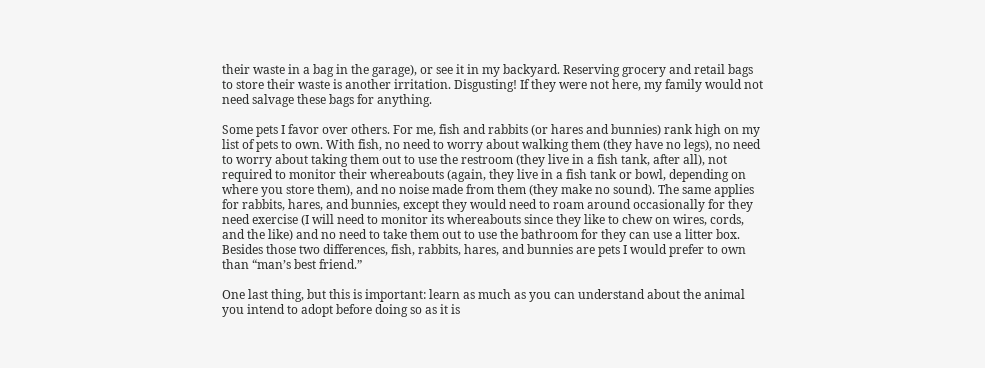their waste in a bag in the garage), or see it in my backyard. Reserving grocery and retail bags to store their waste is another irritation. Disgusting! If they were not here, my family would not need salvage these bags for anything.

Some pets I favor over others. For me, fish and rabbits (or hares and bunnies) rank high on my list of pets to own. With fish, no need to worry about walking them (they have no legs), no need to worry about taking them out to use the restroom (they live in a fish tank, after all), not required to monitor their whereabouts (again, they live in a fish tank or bowl, depending on where you store them), and no noise made from them (they make no sound). The same applies for rabbits, hares, and bunnies, except they would need to roam around occasionally for they need exercise (I will need to monitor its whereabouts since they like to chew on wires, cords, and the like) and no need to take them out to use the bathroom for they can use a litter box. Besides those two differences, fish, rabbits, hares, and bunnies are pets I would prefer to own than “man’s best friend.”

One last thing, but this is important: learn as much as you can understand about the animal you intend to adopt before doing so as it is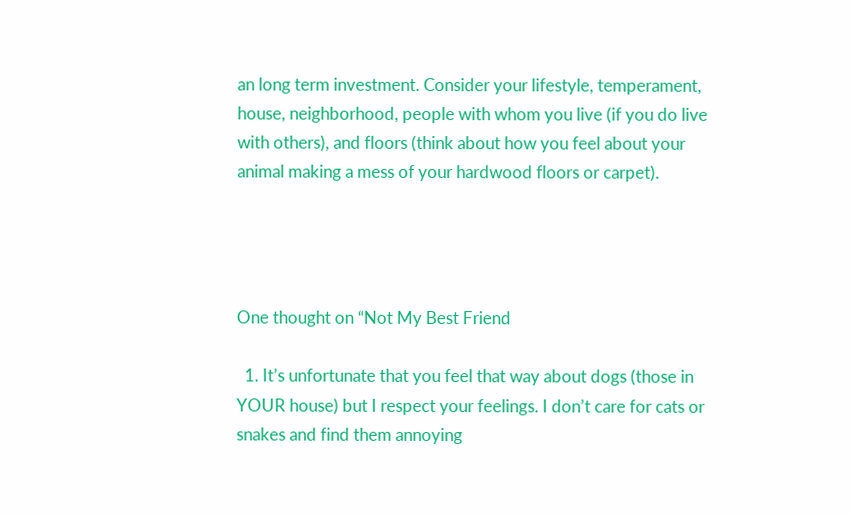an long term investment. Consider your lifestyle, temperament, house, neighborhood, people with whom you live (if you do live with others), and floors (think about how you feel about your animal making a mess of your hardwood floors or carpet).




One thought on “Not My Best Friend

  1. It’s unfortunate that you feel that way about dogs (those in YOUR house) but I respect your feelings. I don’t care for cats or snakes and find them annoying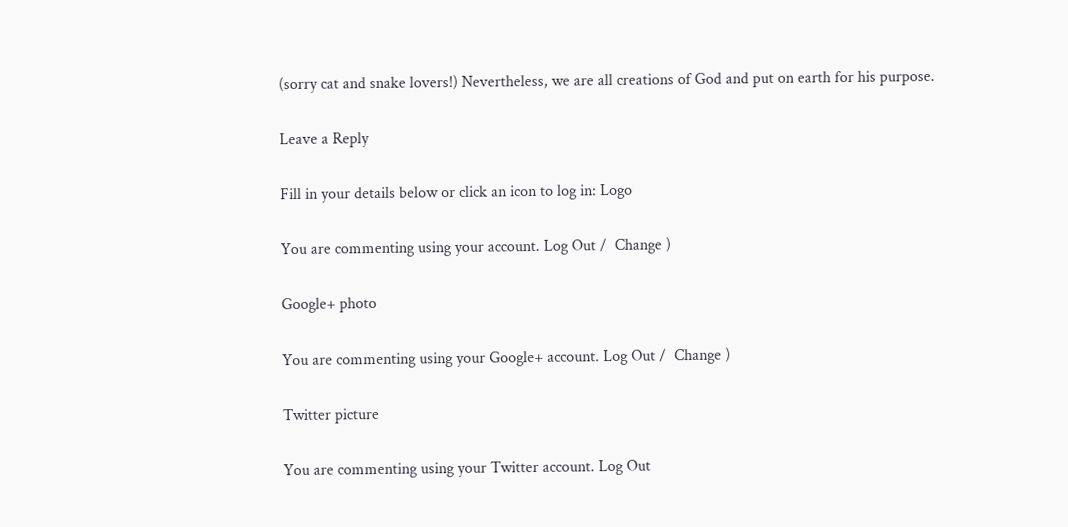(sorry cat and snake lovers!) Nevertheless, we are all creations of God and put on earth for his purpose.

Leave a Reply

Fill in your details below or click an icon to log in: Logo

You are commenting using your account. Log Out /  Change )

Google+ photo

You are commenting using your Google+ account. Log Out /  Change )

Twitter picture

You are commenting using your Twitter account. Log Out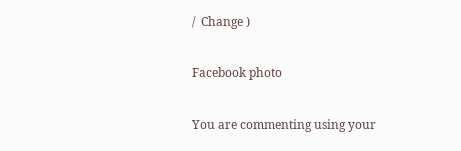/  Change )

Facebook photo

You are commenting using your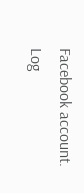Facebook account. Log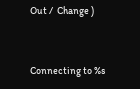Out /  Change )


Connecting to %s